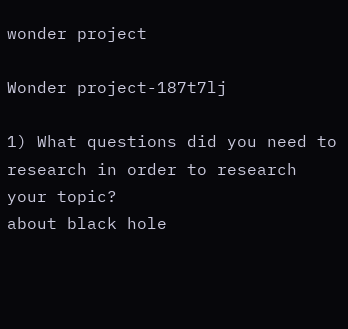wonder project

Wonder project-187t7lj

1) What questions did you need to research in order to research your topic?
about black hole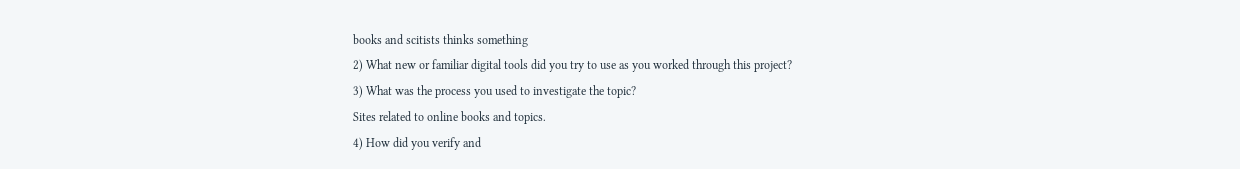books and scitists thinks something
2) What new or familiar digital tools did you try to use as you worked through this project?
3) What was the process you used to investigate the topic?
Sites related to online books and topics.
4) How did you verify and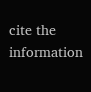cite the information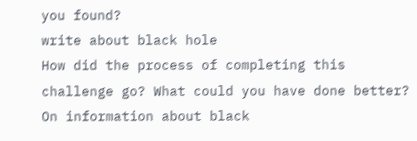you found?
write about black hole
How did the process of completing this challenge go? What could you have done better?
On information about black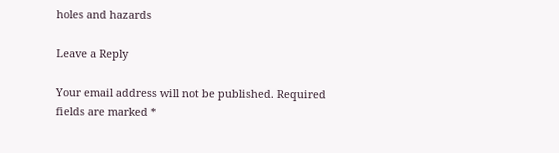holes and hazards

Leave a Reply

Your email address will not be published. Required fields are marked *